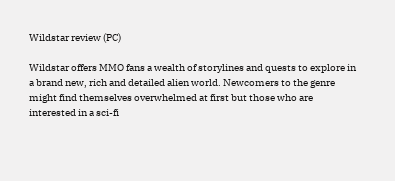Wildstar review (PC)

Wildstar offers MMO fans a wealth of storylines and quests to explore in a brand new, rich and detailed alien world. Newcomers to the genre might find themselves overwhelmed at first but those who are interested in a sci-fi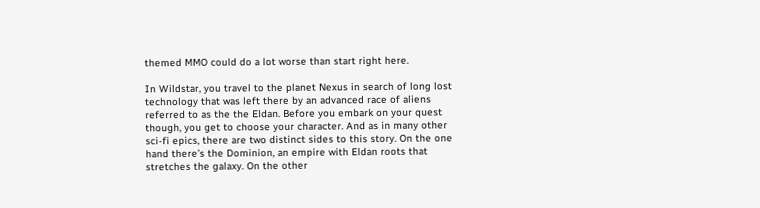themed MMO could do a lot worse than start right here.

In Wildstar, you travel to the planet Nexus in search of long lost technology that was left there by an advanced race of aliens referred to as the the Eldan. Before you embark on your quest though, you get to choose your character. And as in many other sci-fi epics, there are two distinct sides to this story. On the one hand there’s the Dominion, an empire with Eldan roots that stretches the galaxy. On the other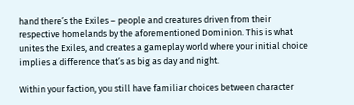hand there’s the Exiles – people and creatures driven from their respective homelands by the aforementioned Dominion. This is what unites the Exiles, and creates a gameplay world where your initial choice implies a difference that’s as big as day and night.

Within your faction, you still have familiar choices between character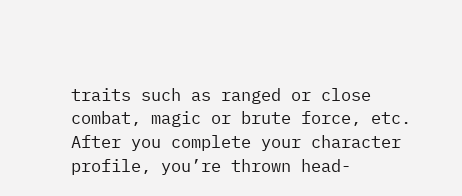traits such as ranged or close combat, magic or brute force, etc. After you complete your character profile, you’re thrown head-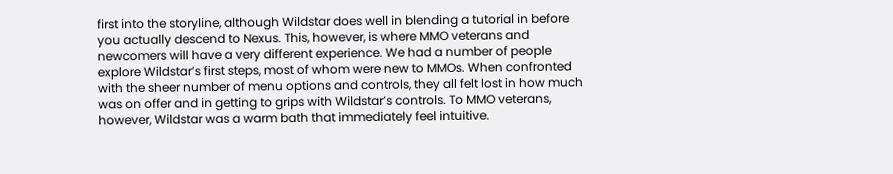first into the storyline, although Wildstar does well in blending a tutorial in before you actually descend to Nexus. This, however, is where MMO veterans and newcomers will have a very different experience. We had a number of people explore Wildstar’s first steps, most of whom were new to MMOs. When confronted with the sheer number of menu options and controls, they all felt lost in how much was on offer and in getting to grips with Wildstar’s controls. To MMO veterans, however, Wildstar was a warm bath that immediately feel intuitive.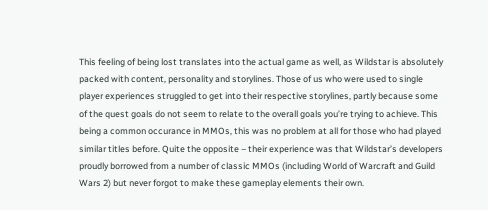This feeling of being lost translates into the actual game as well, as Wildstar is absolutely packed with content, personality and storylines. Those of us who were used to single player experiences struggled to get into their respective storylines, partly because some of the quest goals do not seem to relate to the overall goals you’re trying to achieve. This being a common occurance in MMOs, this was no problem at all for those who had played similar titles before. Quite the opposite – their experience was that Wildstar’s developers proudly borrowed from a number of classic MMOs (including World of Warcraft and Guild Wars 2) but never forgot to make these gameplay elements their own.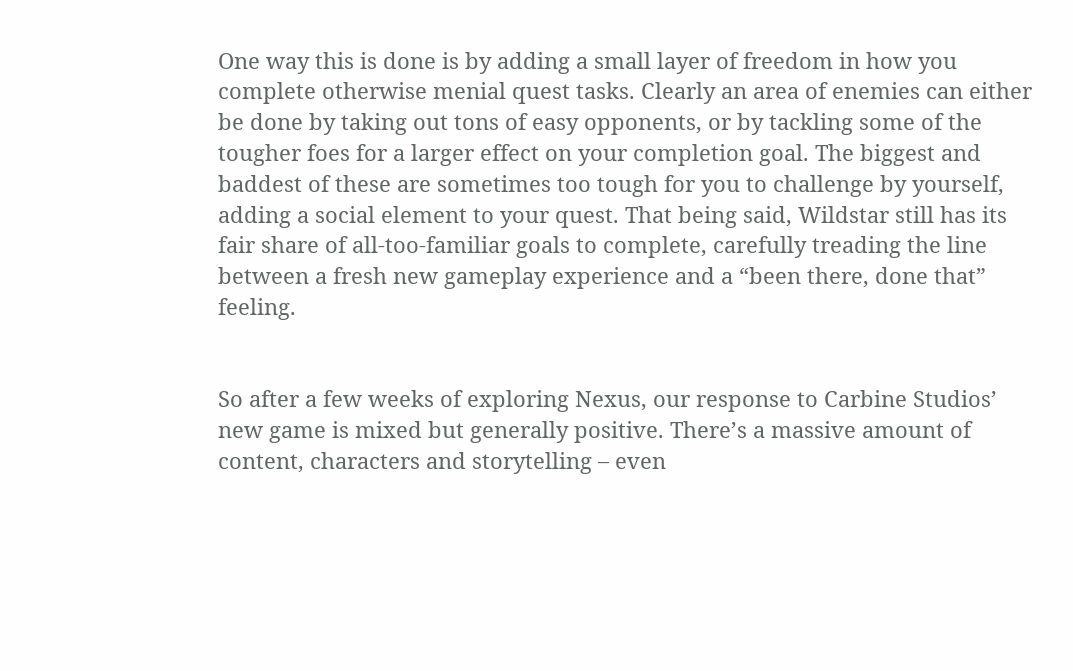One way this is done is by adding a small layer of freedom in how you complete otherwise menial quest tasks. Clearly an area of enemies can either be done by taking out tons of easy opponents, or by tackling some of the tougher foes for a larger effect on your completion goal. The biggest and baddest of these are sometimes too tough for you to challenge by yourself, adding a social element to your quest. That being said, Wildstar still has its fair share of all-too-familiar goals to complete, carefully treading the line between a fresh new gameplay experience and a “been there, done that” feeling.


So after a few weeks of exploring Nexus, our response to Carbine Studios’ new game is mixed but generally positive. There’s a massive amount of content, characters and storytelling – even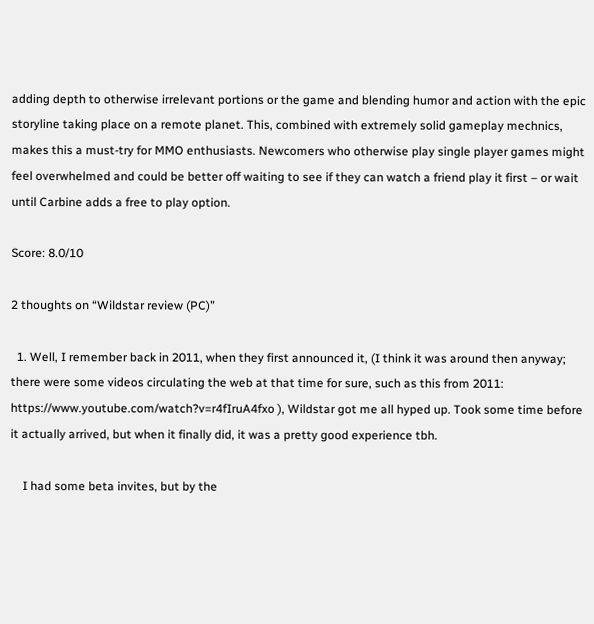adding depth to otherwise irrelevant portions or the game and blending humor and action with the epic storyline taking place on a remote planet. This, combined with extremely solid gameplay mechnics, makes this a must-try for MMO enthusiasts. Newcomers who otherwise play single player games might feel overwhelmed and could be better off waiting to see if they can watch a friend play it first – or wait until Carbine adds a free to play option.

Score: 8.0/10

2 thoughts on “Wildstar review (PC)”

  1. Well, I remember back in 2011, when they first announced it, (I think it was around then anyway; there were some videos circulating the web at that time for sure, such as this from 2011: https://www.youtube.com/watch?v=r4fIruA4fxo ), Wildstar got me all hyped up. Took some time before it actually arrived, but when it finally did, it was a pretty good experience tbh.

    I had some beta invites, but by the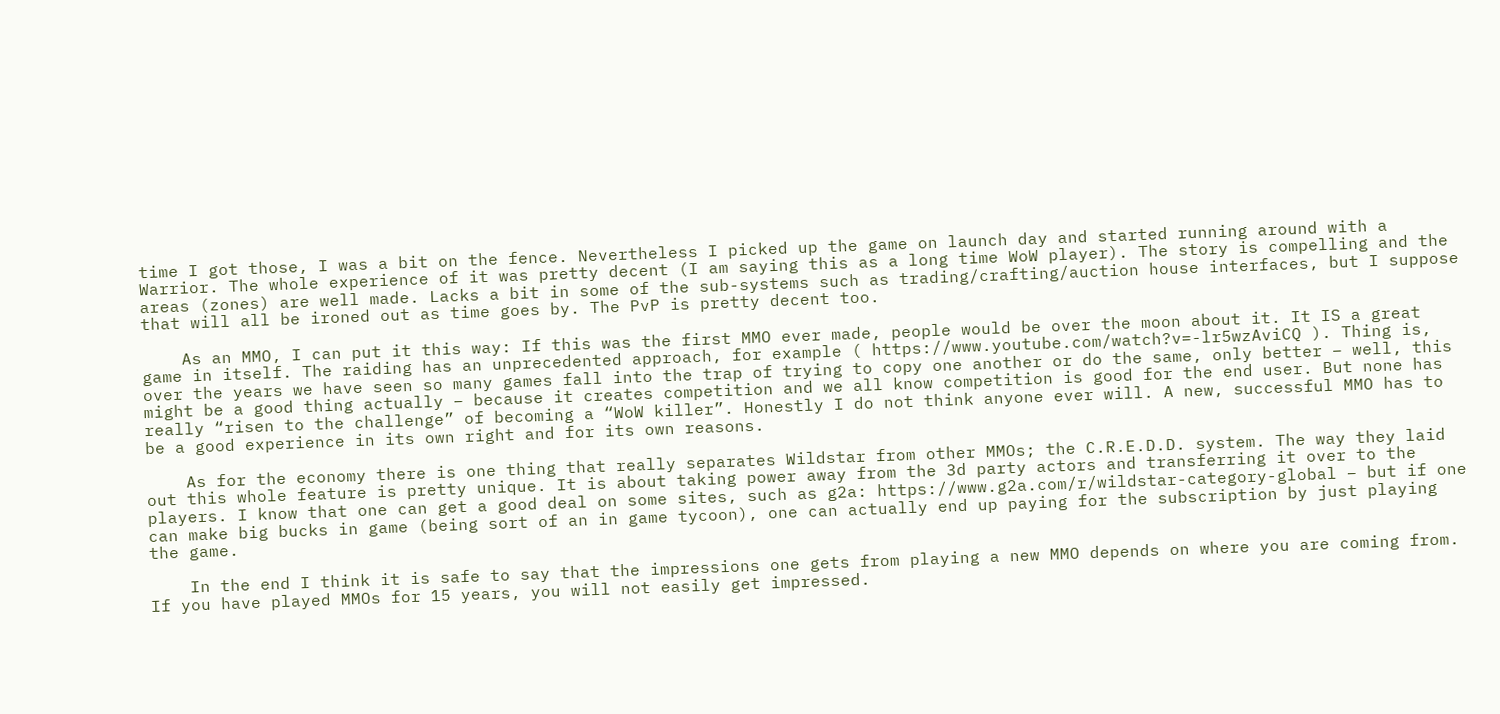time I got those, I was a bit on the fence. Nevertheless I picked up the game on launch day and started running around with a Warrior. The whole experience of it was pretty decent (I am saying this as a long time WoW player). The story is compelling and the areas (zones) are well made. Lacks a bit in some of the sub-systems such as trading/crafting/auction house interfaces, but I suppose that will all be ironed out as time goes by. The PvP is pretty decent too.

    As an MMO, I can put it this way: If this was the first MMO ever made, people would be over the moon about it. It IS a great game in itself. The raiding has an unprecedented approach, for example ( https://www.youtube.com/watch?v=-lr5wzAviCQ ). Thing is, over the years we have seen so many games fall into the trap of trying to copy one another or do the same, only better – well, this might be a good thing actually – because it creates competition and we all know competition is good for the end user. But none has really “risen to the challenge” of becoming a “WoW killer”. Honestly I do not think anyone ever will. A new, successful MMO has to be a good experience in its own right and for its own reasons.

    As for the economy there is one thing that really separates Wildstar from other MMOs; the C.R.E.D.D. system. The way they laid out this whole feature is pretty unique. It is about taking power away from the 3d party actors and transferring it over to the players. I know that one can get a good deal on some sites, such as g2a: https://www.g2a.com/r/wildstar-category-global – but if one can make big bucks in game (being sort of an in game tycoon), one can actually end up paying for the subscription by just playing the game.

    In the end I think it is safe to say that the impressions one gets from playing a new MMO depends on where you are coming from. If you have played MMOs for 15 years, you will not easily get impressed.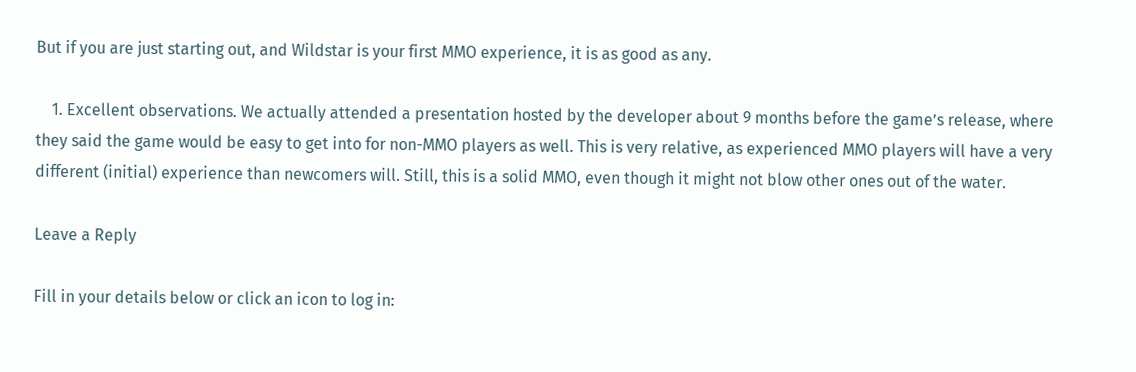But if you are just starting out, and Wildstar is your first MMO experience, it is as good as any.

    1. Excellent observations. We actually attended a presentation hosted by the developer about 9 months before the game’s release, where they said the game would be easy to get into for non-MMO players as well. This is very relative, as experienced MMO players will have a very different (initial) experience than newcomers will. Still, this is a solid MMO, even though it might not blow other ones out of the water.

Leave a Reply

Fill in your details below or click an icon to log in: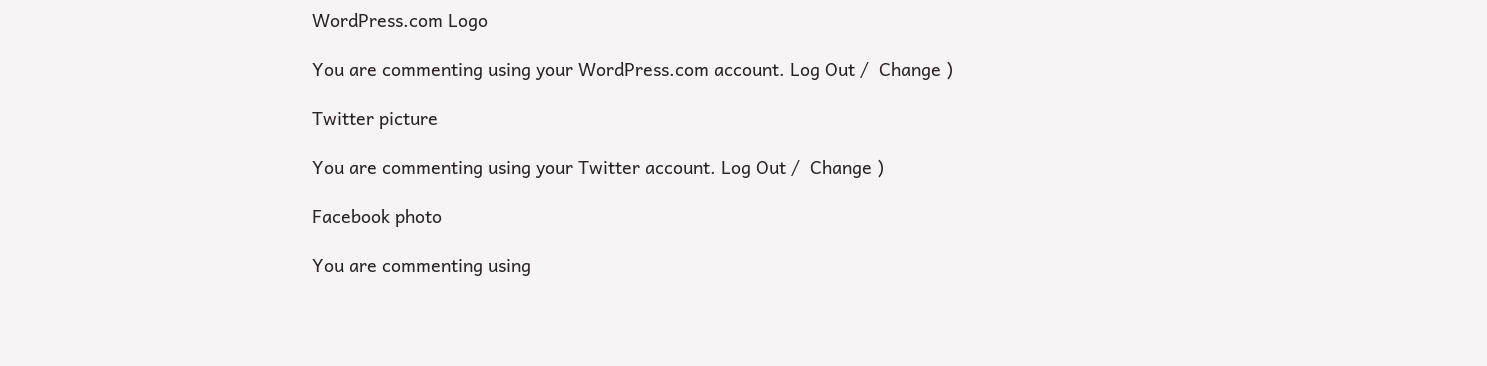WordPress.com Logo

You are commenting using your WordPress.com account. Log Out /  Change )

Twitter picture

You are commenting using your Twitter account. Log Out /  Change )

Facebook photo

You are commenting using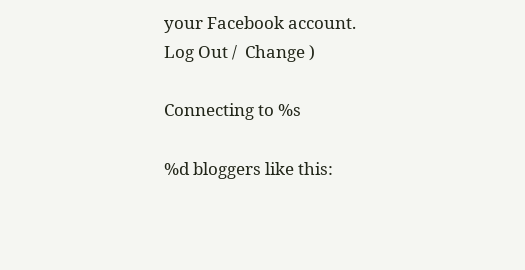your Facebook account. Log Out /  Change )

Connecting to %s

%d bloggers like this: